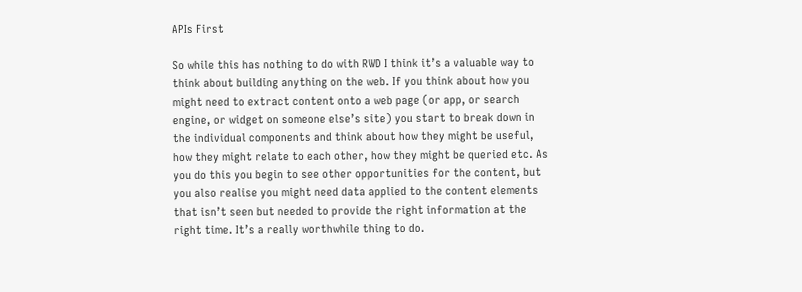APIs First

So while this has nothing to do with RWD I think it’s a valuable way to think about building anything on the web. If you think about how you might need to extract content onto a web page (or app, or search engine, or widget on someone else’s site) you start to break down in the individual components and think about how they might be useful, how they might relate to each other, how they might be queried etc. As you do this you begin to see other opportunities for the content, but you also realise you might need data applied to the content elements that isn’t seen but needed to provide the right information at the right time. It’s a really worthwhile thing to do.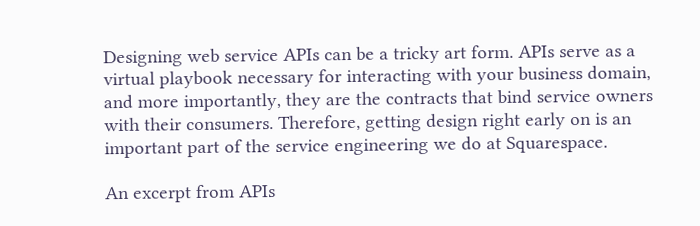Designing web service APIs can be a tricky art form. APIs serve as a virtual playbook necessary for interacting with your business domain, and more importantly, they are the contracts that bind service owners with their consumers. Therefore, getting design right early on is an important part of the service engineering we do at Squarespace.

An excerpt from APIs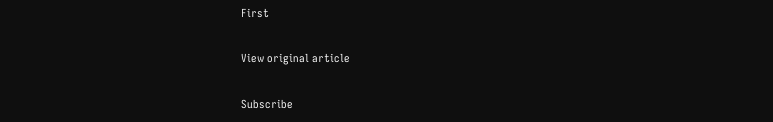First

View original article

Subscribe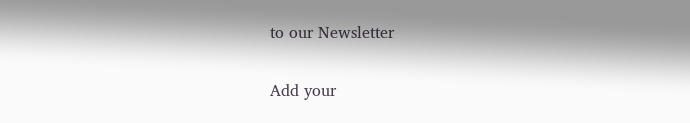to our Newsletter

Add your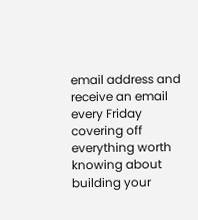email address and receive an email every Friday covering off everything worth knowing about building your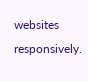websites responsively.